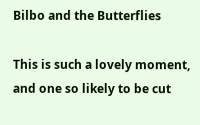Bilbo and the Butterflies

This is such a lovely moment, and one so likely to be cut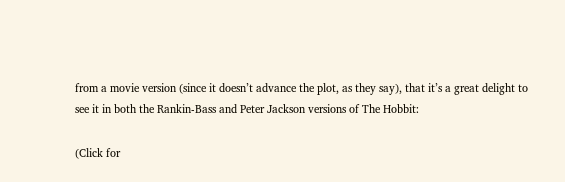from a movie version (since it doesn’t advance the plot, as they say), that it’s a great delight to see it in both the Rankin-Bass and Peter Jackson versions of The Hobbit:

(Click for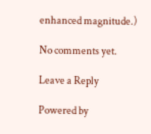enhanced magnitude.)

No comments yet.

Leave a Reply

Powered by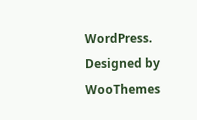WordPress. Designed by WooThemes